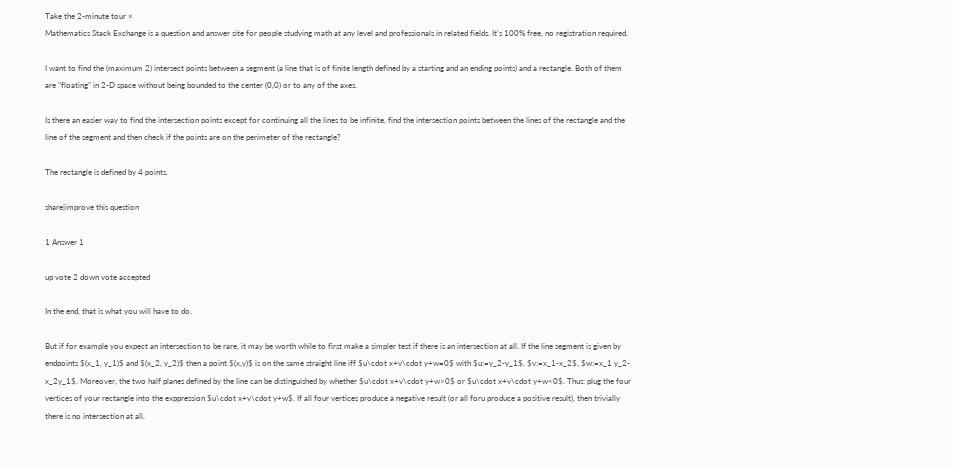Take the 2-minute tour ×
Mathematics Stack Exchange is a question and answer site for people studying math at any level and professionals in related fields. It's 100% free, no registration required.

I want to find the (maximum 2) intersect points between a segment (a line that is of finite length defined by a starting and an ending points) and a rectangle. Both of them are "floating" in 2-D space without being bounded to the center (0,0) or to any of the axes.

Is there an easier way to find the intersection points except for continuing all the lines to be infinite, find the intersection points between the lines of the rectangle and the line of the segment and then check if the points are on the perimeter of the rectangle?

The rectangle is defined by 4 points.

share|improve this question

1 Answer 1

up vote 2 down vote accepted

In the end, that is what you will have to do.

But if for example you expect an intersection to be rare, it may be worth while to first make a simpler test if there is an intersection at all. If the line segment is given by endpoints $(x_1, y_1)$ and $(x_2, y_2)$ then a point $(x,y)$ is on the same straight line iff $u\cdot x+v\cdot y+w=0$ with $u:=y_2-y_1$, $v:=x_1-x_2$, $w:=x_1 y_2-x_2y_1$. Moreover, the two half planes defined by the line can be distinguished by whether $u\cdot x+v\cdot y+w>0$ or $u\cdot x+v\cdot y+w<0$. Thus: plug the four vertices of your rectangle into the exppression $u\cdot x+v\cdot y+w$. If all four vertices produce a negative result (or all foru produce a positive result), then trivially there is no intersection at all.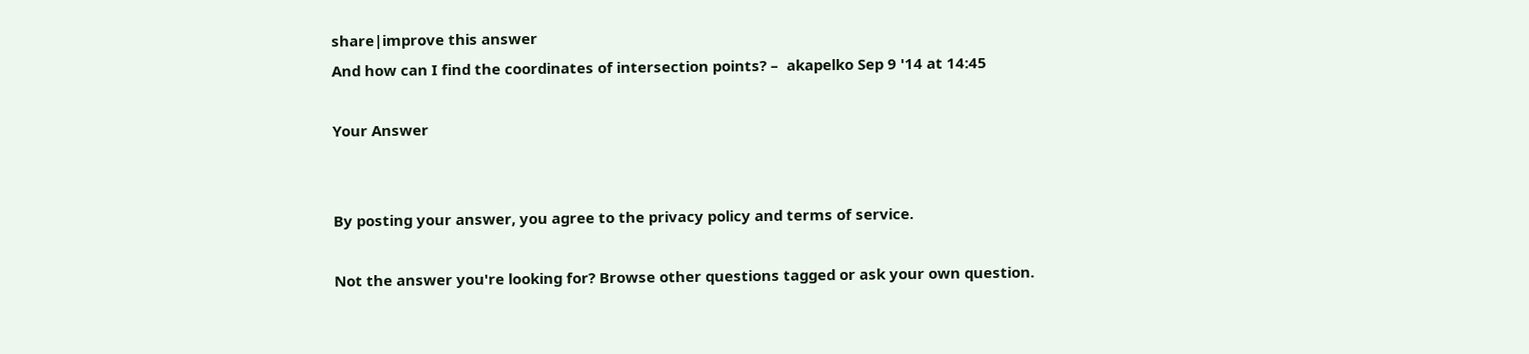share|improve this answer
And how can I find the coordinates of intersection points? –  akapelko Sep 9 '14 at 14:45

Your Answer


By posting your answer, you agree to the privacy policy and terms of service.

Not the answer you're looking for? Browse other questions tagged or ask your own question.